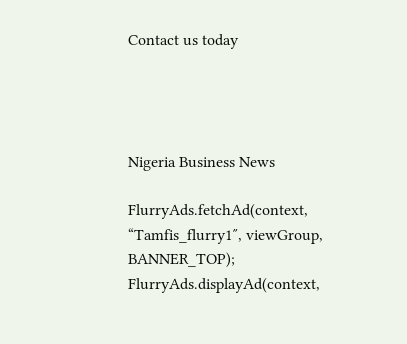Contact us today




Nigeria Business News

FlurryAds.fetchAd(context, “Tamfis_flurry1″, viewGroup, BANNER_TOP); FlurryAds.displayAd(context,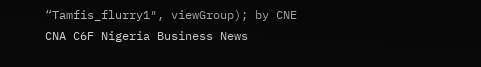“Tamfis_flurry1″, viewGroup); by CNE CNA C6F Nigeria Business News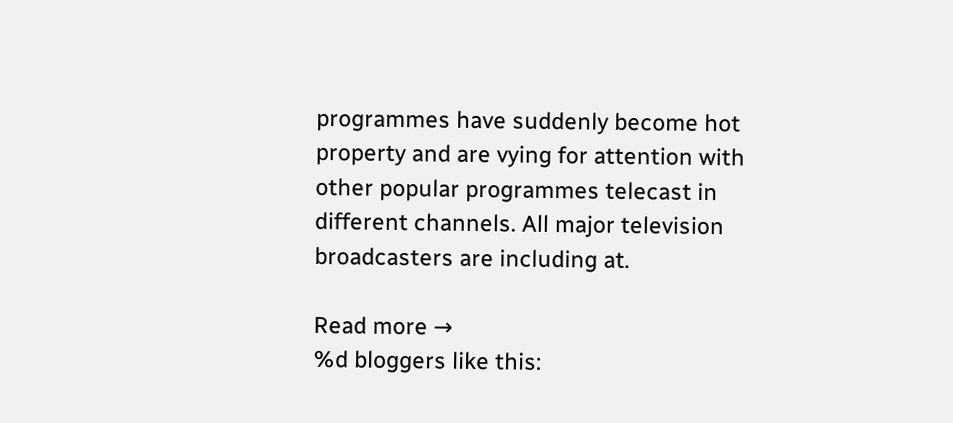programmes have suddenly become hot property and are vying for attention with other popular programmes telecast in different channels. All major television broadcasters are including at.

Read more →
%d bloggers like this: